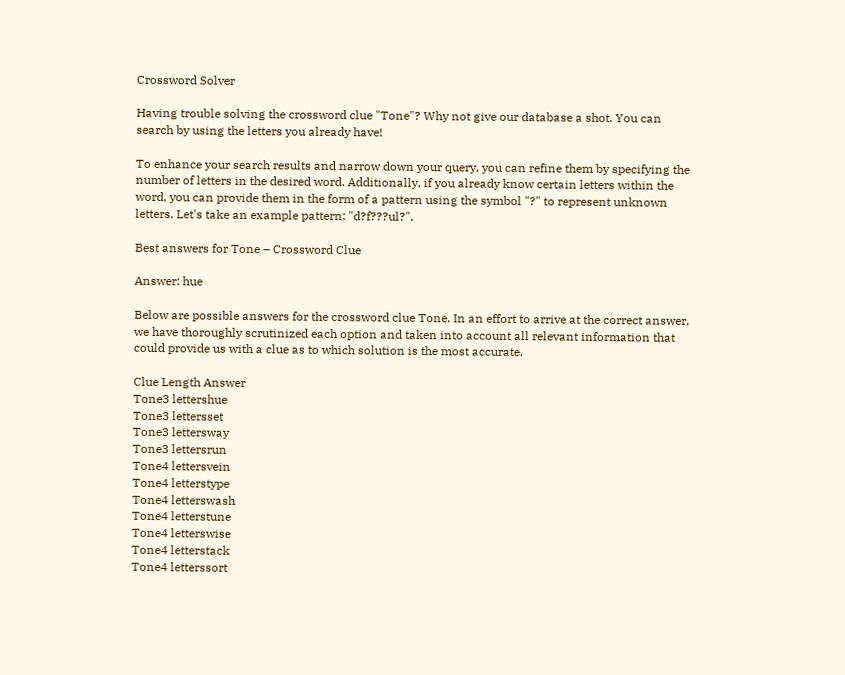Crossword Solver

Having trouble solving the crossword clue "Tone"? Why not give our database a shot. You can search by using the letters you already have!

To enhance your search results and narrow down your query, you can refine them by specifying the number of letters in the desired word. Additionally, if you already know certain letters within the word, you can provide them in the form of a pattern using the symbol "?" to represent unknown letters. Let's take an example pattern: "d?f???ul?".

Best answers for Tone – Crossword Clue

Answer: hue

Below are possible answers for the crossword clue Tone. In an effort to arrive at the correct answer, we have thoroughly scrutinized each option and taken into account all relevant information that could provide us with a clue as to which solution is the most accurate.

Clue Length Answer
Tone3 lettershue
Tone3 lettersset
Tone3 lettersway
Tone3 lettersrun
Tone4 lettersvein
Tone4 letterstype
Tone4 letterswash
Tone4 letterstune
Tone4 letterswise
Tone4 letterstack
Tone4 letterssort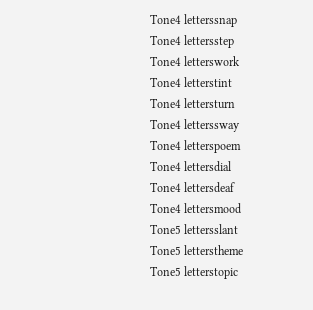Tone4 letterssnap
Tone4 lettersstep
Tone4 letterswork
Tone4 letterstint
Tone4 lettersturn
Tone4 letterssway
Tone4 letterspoem
Tone4 lettersdial
Tone4 lettersdeaf
Tone4 lettersmood
Tone5 lettersslant
Tone5 letterstheme
Tone5 letterstopic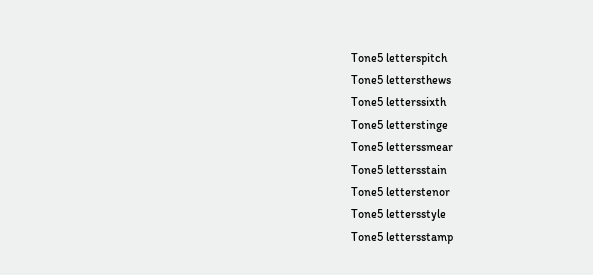Tone5 letterspitch
Tone5 lettersthews
Tone5 letterssixth
Tone5 letterstinge
Tone5 letterssmear
Tone5 lettersstain
Tone5 letterstenor
Tone5 lettersstyle
Tone5 lettersstamp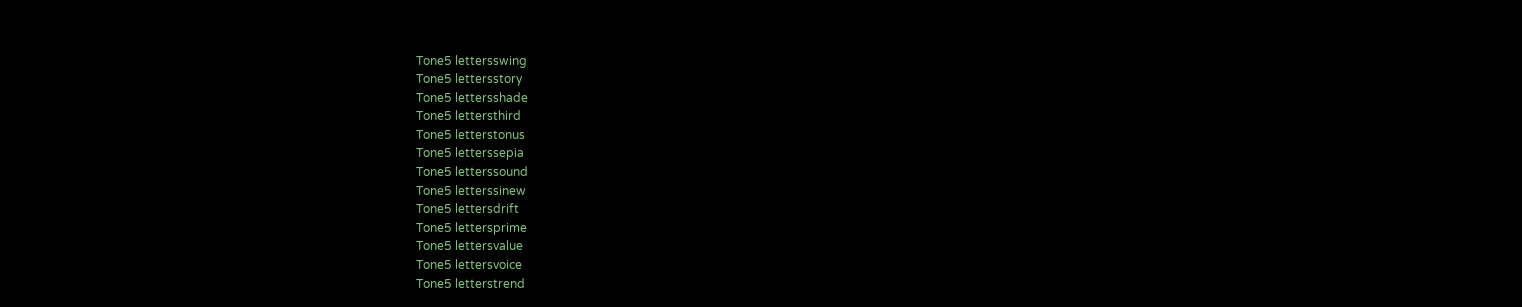Tone5 lettersswing
Tone5 lettersstory
Tone5 lettersshade
Tone5 lettersthird
Tone5 letterstonus
Tone5 letterssepia
Tone5 letterssound
Tone5 letterssinew
Tone5 lettersdrift
Tone5 lettersprime
Tone5 lettersvalue
Tone5 lettersvoice
Tone5 letterstrend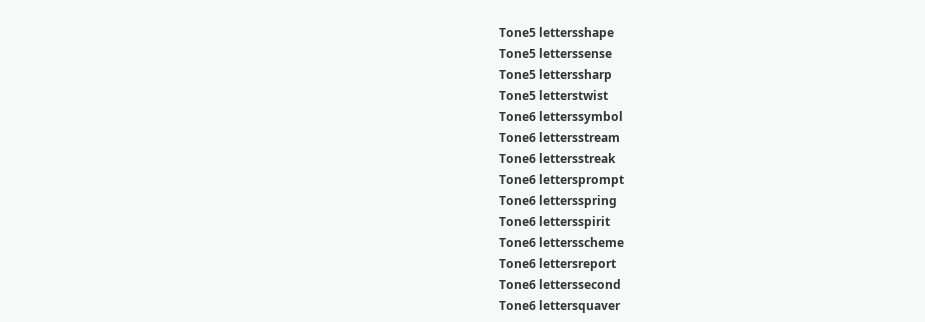Tone5 lettersshape
Tone5 letterssense
Tone5 letterssharp
Tone5 letterstwist
Tone6 letterssymbol
Tone6 lettersstream
Tone6 lettersstreak
Tone6 lettersprompt
Tone6 lettersspring
Tone6 lettersspirit
Tone6 lettersscheme
Tone6 lettersreport
Tone6 letterssecond
Tone6 lettersquaver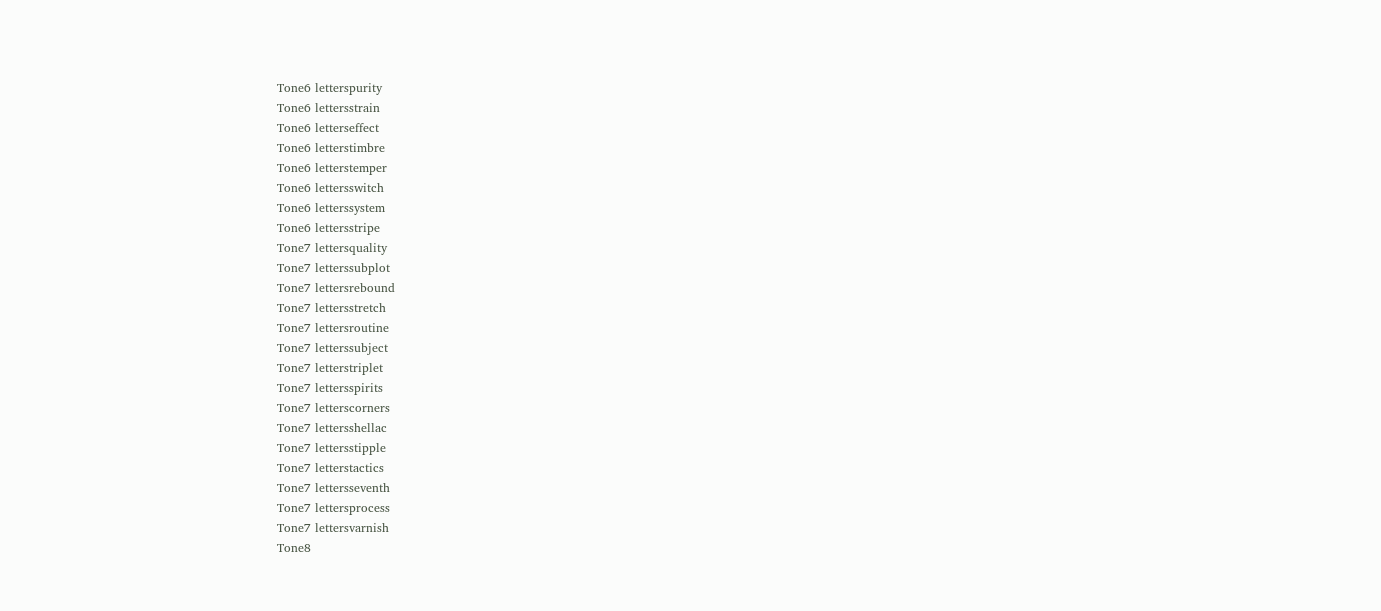Tone6 letterspurity
Tone6 lettersstrain
Tone6 letterseffect
Tone6 letterstimbre
Tone6 letterstemper
Tone6 lettersswitch
Tone6 letterssystem
Tone6 lettersstripe
Tone7 lettersquality
Tone7 letterssubplot
Tone7 lettersrebound
Tone7 lettersstretch
Tone7 lettersroutine
Tone7 letterssubject
Tone7 letterstriplet
Tone7 lettersspirits
Tone7 letterscorners
Tone7 lettersshellac
Tone7 lettersstipple
Tone7 letterstactics
Tone7 lettersseventh
Tone7 lettersprocess
Tone7 lettersvarnish
Tone8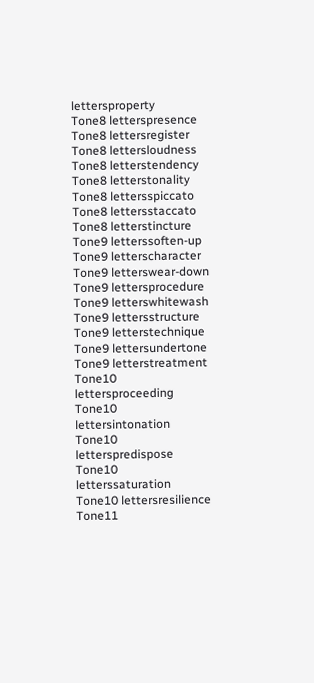lettersproperty
Tone8 letterspresence
Tone8 lettersregister
Tone8 lettersloudness
Tone8 letterstendency
Tone8 letterstonality
Tone8 lettersspiccato
Tone8 lettersstaccato
Tone8 letterstincture
Tone9 letterssoften-up
Tone9 letterscharacter
Tone9 letterswear-down
Tone9 lettersprocedure
Tone9 letterswhitewash
Tone9 lettersstructure
Tone9 letterstechnique
Tone9 lettersundertone
Tone9 letterstreatment
Tone10 lettersproceeding
Tone10 lettersintonation
Tone10 letterspredispose
Tone10 letterssaturation
Tone10 lettersresilience
Tone11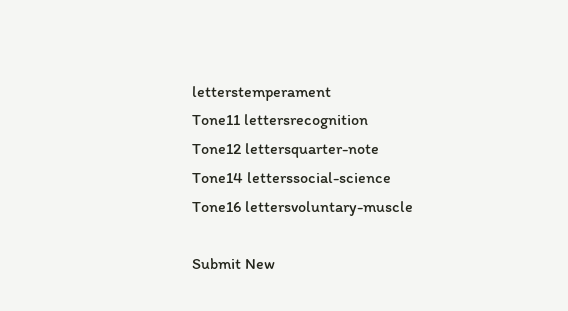letterstemperament
Tone11 lettersrecognition
Tone12 lettersquarter-note
Tone14 letterssocial-science
Tone16 lettersvoluntary-muscle

Submit New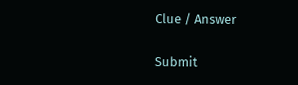Clue / Answer

Submit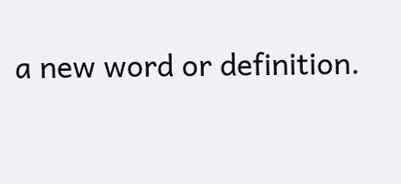a new word or definition.